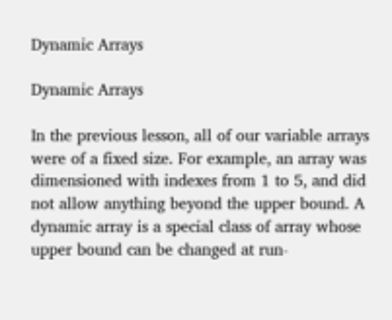Dynamic Arrays

Dynamic Arrays

In the previous lesson, all of our variable arrays were of a fixed size. For example, an array was dimensioned with indexes from 1 to 5, and did not allow anything beyond the upper bound. A dynamic array is a special class of array whose upper bound can be changed at run-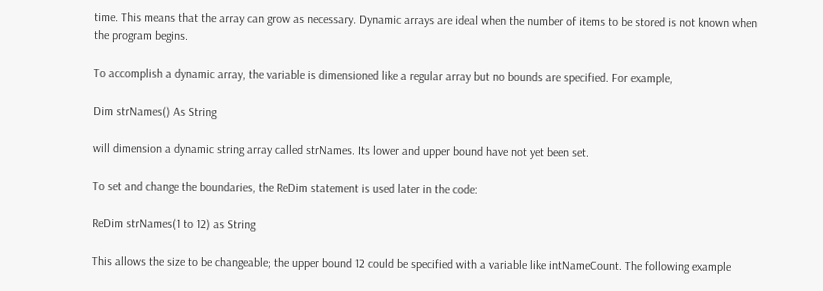time. This means that the array can grow as necessary. Dynamic arrays are ideal when the number of items to be stored is not known when the program begins.

To accomplish a dynamic array, the variable is dimensioned like a regular array but no bounds are specified. For example,

Dim strNames() As String

will dimension a dynamic string array called strNames. Its lower and upper bound have not yet been set.

To set and change the boundaries, the ReDim statement is used later in the code:

ReDim strNames(1 to 12) as String

This allows the size to be changeable; the upper bound 12 could be specified with a variable like intNameCount. The following example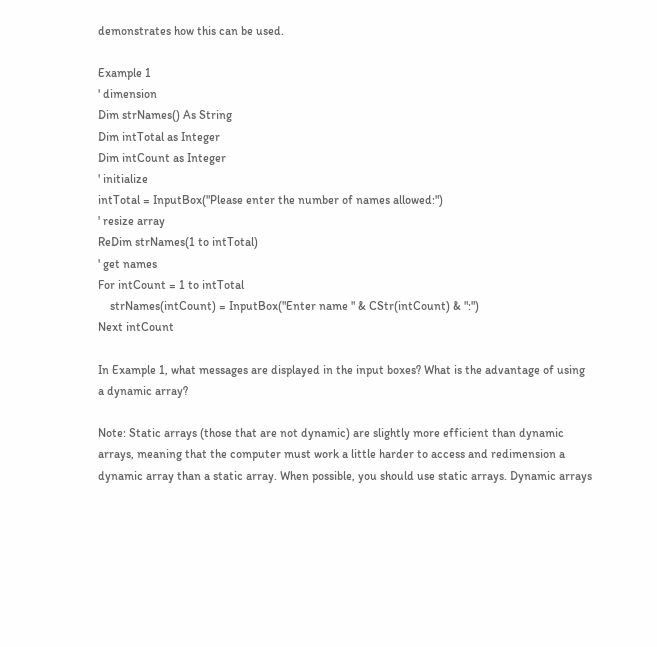demonstrates how this can be used.

Example 1
' dimension
Dim strNames() As String
Dim intTotal as Integer
Dim intCount as Integer
' initialize
intTotal = InputBox("Please enter the number of names allowed:")
' resize array
ReDim strNames(1 to intTotal)
' get names
For intCount = 1 to intTotal
    strNames(intCount) = InputBox("Enter name " & CStr(intCount) & ":")
Next intCount

In Example 1, what messages are displayed in the input boxes? What is the advantage of using a dynamic array?

Note: Static arrays (those that are not dynamic) are slightly more efficient than dynamic arrays, meaning that the computer must work a little harder to access and redimension a dynamic array than a static array. When possible, you should use static arrays. Dynamic arrays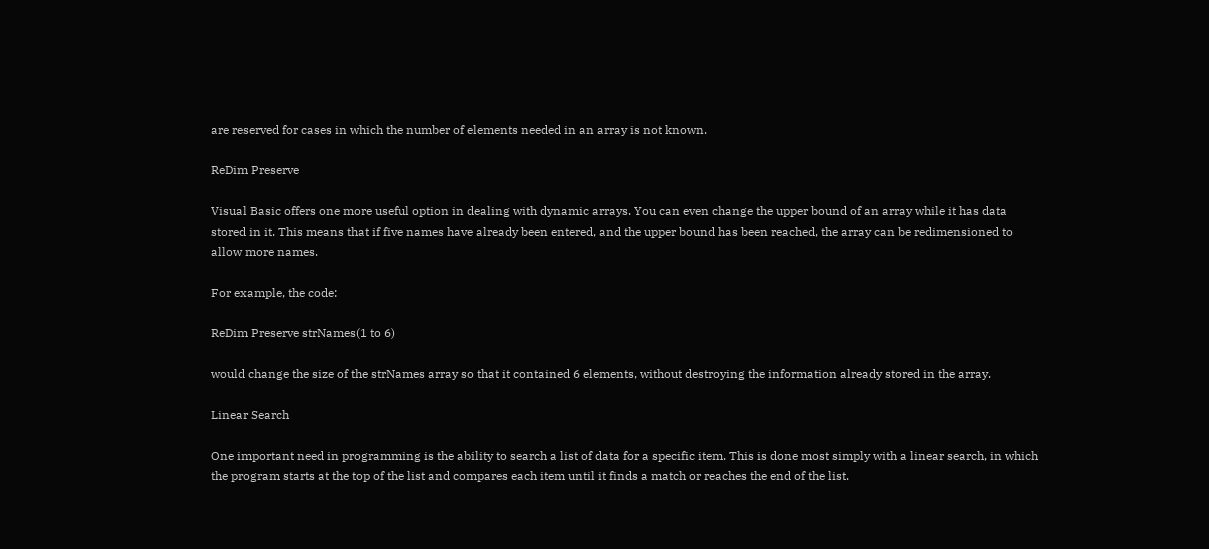are reserved for cases in which the number of elements needed in an array is not known.

ReDim Preserve

Visual Basic offers one more useful option in dealing with dynamic arrays. You can even change the upper bound of an array while it has data stored in it. This means that if five names have already been entered, and the upper bound has been reached, the array can be redimensioned to allow more names.

For example, the code:

ReDim Preserve strNames(1 to 6)

would change the size of the strNames array so that it contained 6 elements, without destroying the information already stored in the array.

Linear Search

One important need in programming is the ability to search a list of data for a specific item. This is done most simply with a linear search, in which the program starts at the top of the list and compares each item until it finds a match or reaches the end of the list.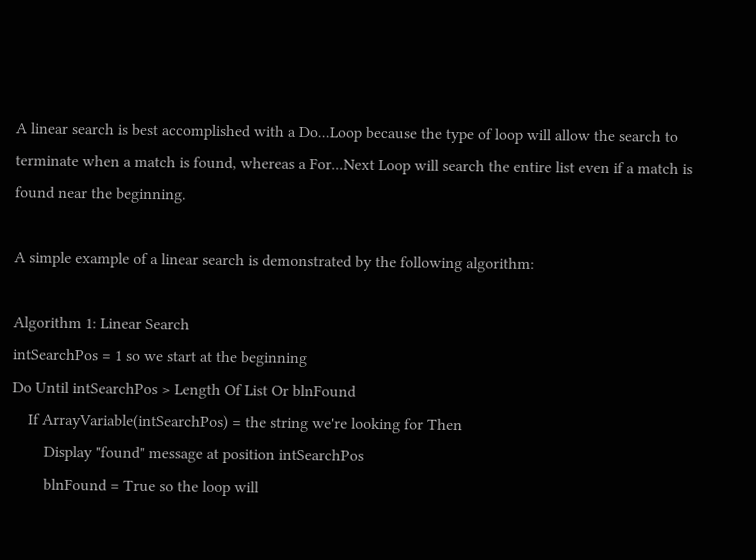A linear search is best accomplished with a Do...Loop because the type of loop will allow the search to terminate when a match is found, whereas a For...Next Loop will search the entire list even if a match is found near the beginning.

A simple example of a linear search is demonstrated by the following algorithm:

Algorithm 1: Linear Search
intSearchPos = 1 so we start at the beginning
Do Until intSearchPos > Length Of List Or blnFound
    If ArrayVariable(intSearchPos) = the string we're looking for Then
        Display "found" message at position intSearchPos
        blnFound = True so the loop will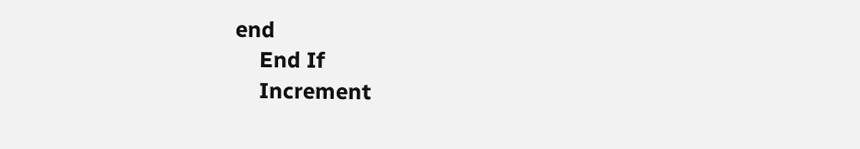end
    End If
    Increment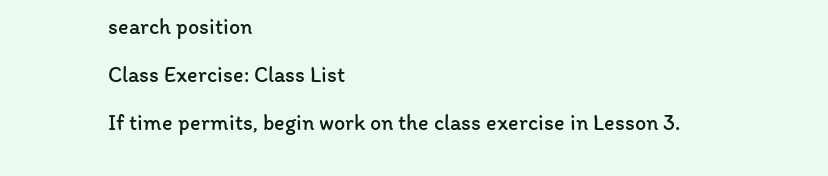search position

Class Exercise: Class List

If time permits, begin work on the class exercise in Lesson 3.